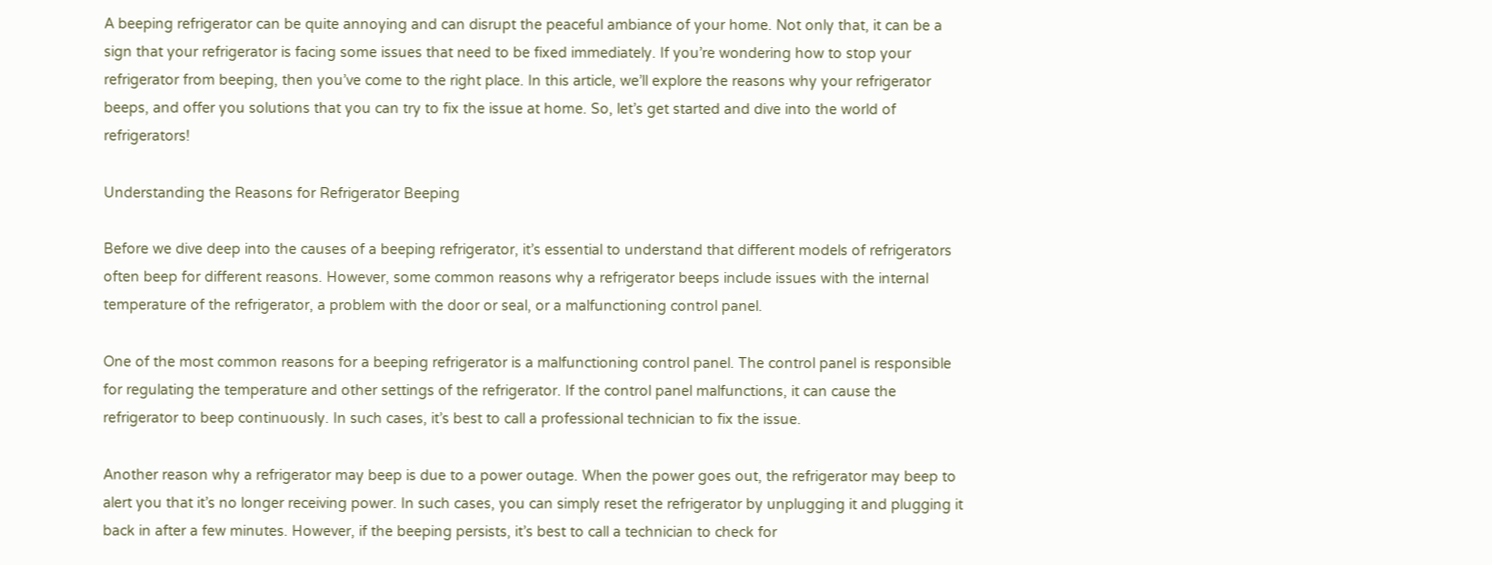A beeping refrigerator can be quite annoying and can disrupt the peaceful ambiance of your home. Not only that, it can be a sign that your refrigerator is facing some issues that need to be fixed immediately. If you’re wondering how to stop your refrigerator from beeping, then you’ve come to the right place. In this article, we’ll explore the reasons why your refrigerator beeps, and offer you solutions that you can try to fix the issue at home. So, let’s get started and dive into the world of refrigerators!

Understanding the Reasons for Refrigerator Beeping

Before we dive deep into the causes of a beeping refrigerator, it’s essential to understand that different models of refrigerators often beep for different reasons. However, some common reasons why a refrigerator beeps include issues with the internal temperature of the refrigerator, a problem with the door or seal, or a malfunctioning control panel.

One of the most common reasons for a beeping refrigerator is a malfunctioning control panel. The control panel is responsible for regulating the temperature and other settings of the refrigerator. If the control panel malfunctions, it can cause the refrigerator to beep continuously. In such cases, it’s best to call a professional technician to fix the issue.

Another reason why a refrigerator may beep is due to a power outage. When the power goes out, the refrigerator may beep to alert you that it’s no longer receiving power. In such cases, you can simply reset the refrigerator by unplugging it and plugging it back in after a few minutes. However, if the beeping persists, it’s best to call a technician to check for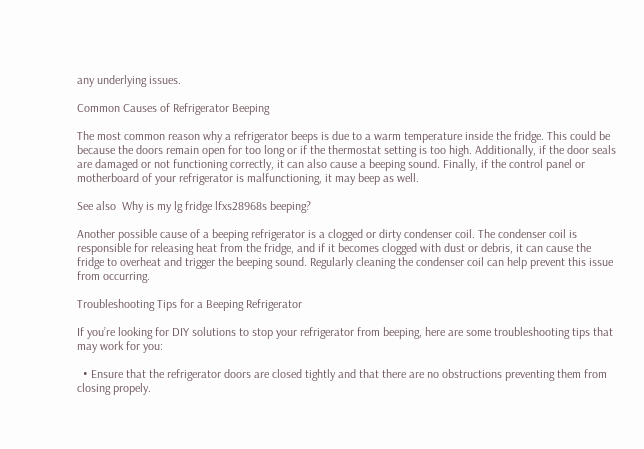any underlying issues.

Common Causes of Refrigerator Beeping

The most common reason why a refrigerator beeps is due to a warm temperature inside the fridge. This could be because the doors remain open for too long or if the thermostat setting is too high. Additionally, if the door seals are damaged or not functioning correctly, it can also cause a beeping sound. Finally, if the control panel or motherboard of your refrigerator is malfunctioning, it may beep as well.

See also  Why is my lg fridge lfxs28968s beeping?

Another possible cause of a beeping refrigerator is a clogged or dirty condenser coil. The condenser coil is responsible for releasing heat from the fridge, and if it becomes clogged with dust or debris, it can cause the fridge to overheat and trigger the beeping sound. Regularly cleaning the condenser coil can help prevent this issue from occurring.

Troubleshooting Tips for a Beeping Refrigerator

If you’re looking for DIY solutions to stop your refrigerator from beeping, here are some troubleshooting tips that may work for you:

  • Ensure that the refrigerator doors are closed tightly and that there are no obstructions preventing them from closing propely.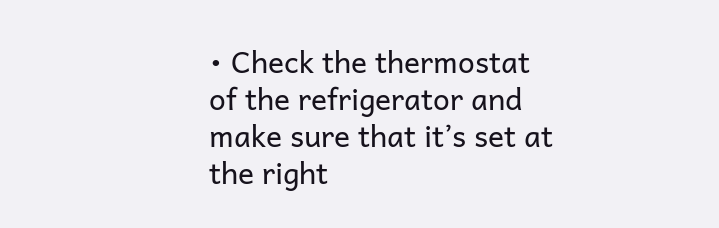• Check the thermostat of the refrigerator and make sure that it’s set at the right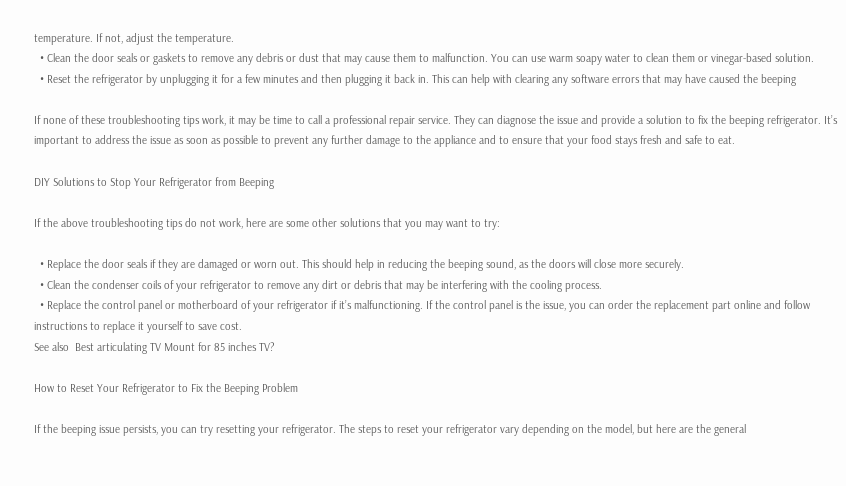temperature. If not, adjust the temperature.
  • Clean the door seals or gaskets to remove any debris or dust that may cause them to malfunction. You can use warm soapy water to clean them or vinegar-based solution.
  • Reset the refrigerator by unplugging it for a few minutes and then plugging it back in. This can help with clearing any software errors that may have caused the beeping

If none of these troubleshooting tips work, it may be time to call a professional repair service. They can diagnose the issue and provide a solution to fix the beeping refrigerator. It’s important to address the issue as soon as possible to prevent any further damage to the appliance and to ensure that your food stays fresh and safe to eat.

DIY Solutions to Stop Your Refrigerator from Beeping

If the above troubleshooting tips do not work, here are some other solutions that you may want to try:

  • Replace the door seals if they are damaged or worn out. This should help in reducing the beeping sound, as the doors will close more securely.
  • Clean the condenser coils of your refrigerator to remove any dirt or debris that may be interfering with the cooling process.
  • Replace the control panel or motherboard of your refrigerator if it’s malfunctioning. If the control panel is the issue, you can order the replacement part online and follow instructions to replace it yourself to save cost.
See also  Best articulating TV Mount for 85 inches TV?

How to Reset Your Refrigerator to Fix the Beeping Problem

If the beeping issue persists, you can try resetting your refrigerator. The steps to reset your refrigerator vary depending on the model, but here are the general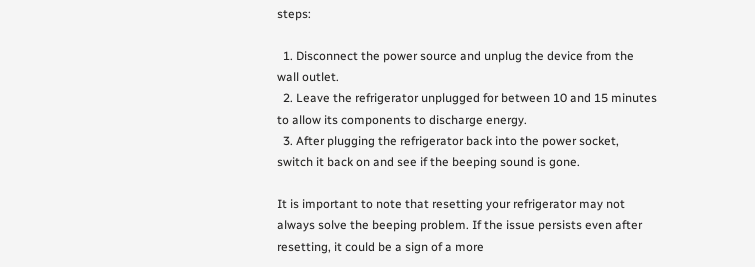steps:

  1. Disconnect the power source and unplug the device from the wall outlet.
  2. Leave the refrigerator unplugged for between 10 and 15 minutes to allow its components to discharge energy.
  3. After plugging the refrigerator back into the power socket, switch it back on and see if the beeping sound is gone.

It is important to note that resetting your refrigerator may not always solve the beeping problem. If the issue persists even after resetting, it could be a sign of a more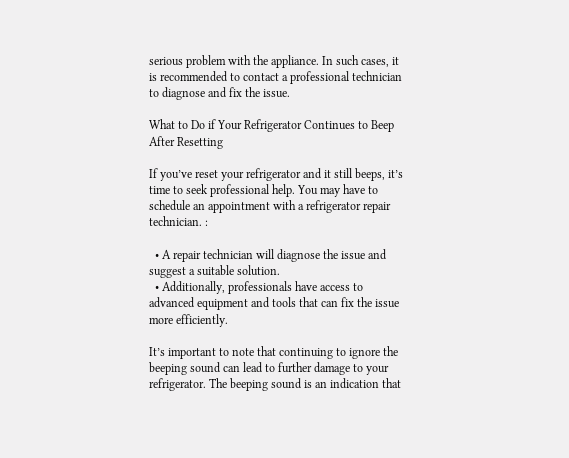serious problem with the appliance. In such cases, it is recommended to contact a professional technician to diagnose and fix the issue.

What to Do if Your Refrigerator Continues to Beep After Resetting

If you’ve reset your refrigerator and it still beeps, it’s time to seek professional help. You may have to schedule an appointment with a refrigerator repair technician. :

  • A repair technician will diagnose the issue and suggest a suitable solution.
  • Additionally, professionals have access to advanced equipment and tools that can fix the issue more efficiently.

It’s important to note that continuing to ignore the beeping sound can lead to further damage to your refrigerator. The beeping sound is an indication that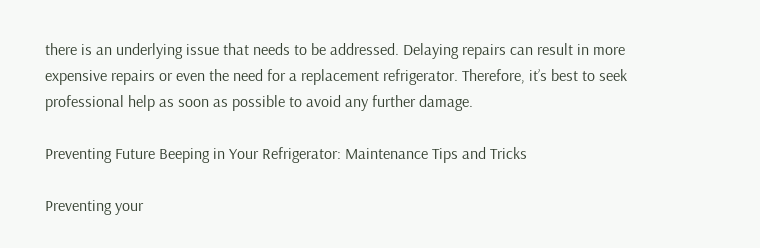there is an underlying issue that needs to be addressed. Delaying repairs can result in more expensive repairs or even the need for a replacement refrigerator. Therefore, it’s best to seek professional help as soon as possible to avoid any further damage.

Preventing Future Beeping in Your Refrigerator: Maintenance Tips and Tricks

Preventing your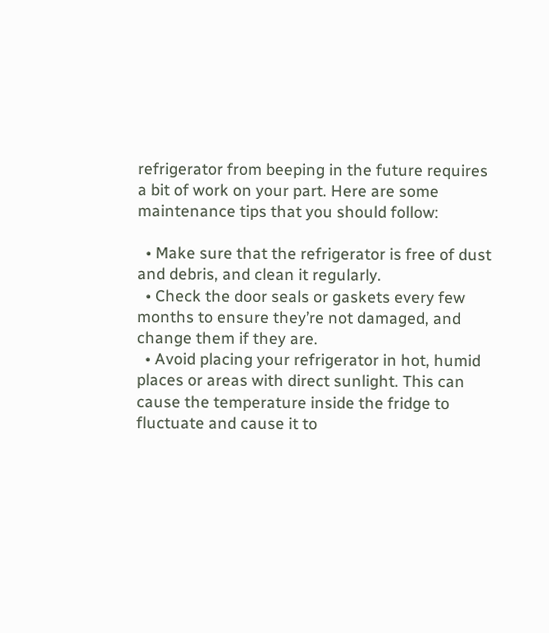refrigerator from beeping in the future requires a bit of work on your part. Here are some maintenance tips that you should follow:

  • Make sure that the refrigerator is free of dust and debris, and clean it regularly.
  • Check the door seals or gaskets every few months to ensure they’re not damaged, and change them if they are.
  • Avoid placing your refrigerator in hot, humid places or areas with direct sunlight. This can cause the temperature inside the fridge to fluctuate and cause it to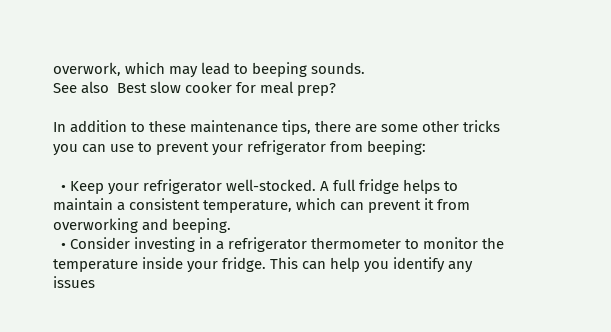overwork, which may lead to beeping sounds.
See also  Best slow cooker for meal prep?

In addition to these maintenance tips, there are some other tricks you can use to prevent your refrigerator from beeping:

  • Keep your refrigerator well-stocked. A full fridge helps to maintain a consistent temperature, which can prevent it from overworking and beeping.
  • Consider investing in a refrigerator thermometer to monitor the temperature inside your fridge. This can help you identify any issues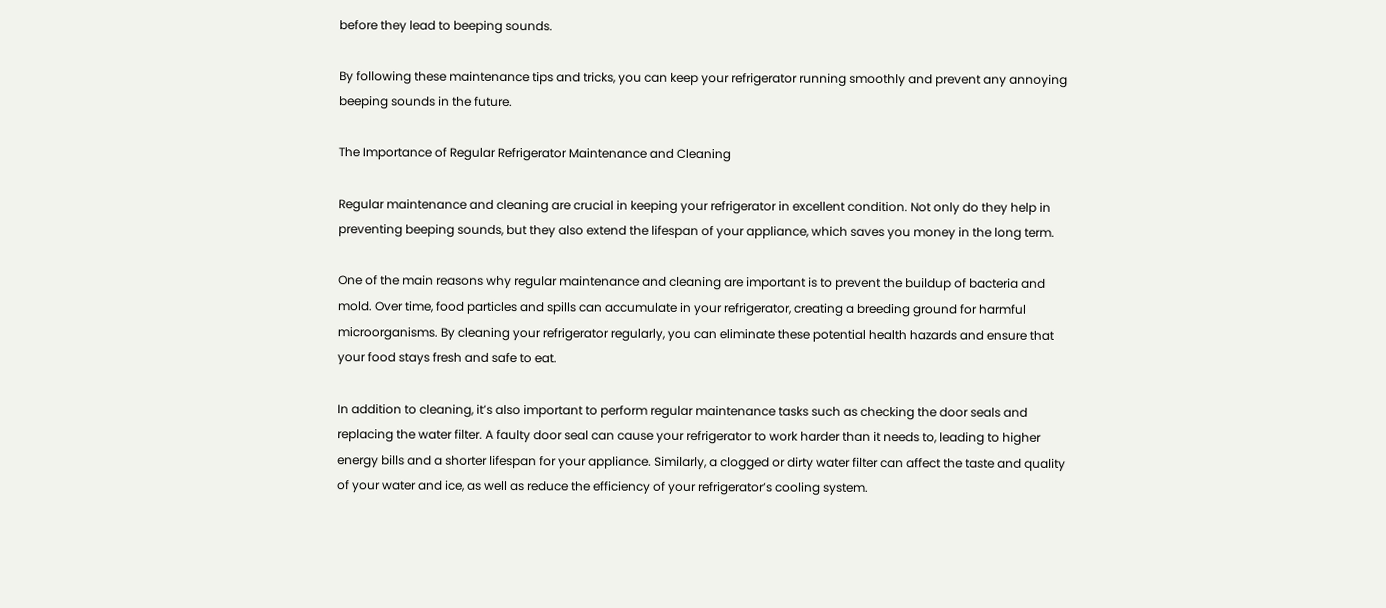before they lead to beeping sounds.

By following these maintenance tips and tricks, you can keep your refrigerator running smoothly and prevent any annoying beeping sounds in the future.

The Importance of Regular Refrigerator Maintenance and Cleaning

Regular maintenance and cleaning are crucial in keeping your refrigerator in excellent condition. Not only do they help in preventing beeping sounds, but they also extend the lifespan of your appliance, which saves you money in the long term.

One of the main reasons why regular maintenance and cleaning are important is to prevent the buildup of bacteria and mold. Over time, food particles and spills can accumulate in your refrigerator, creating a breeding ground for harmful microorganisms. By cleaning your refrigerator regularly, you can eliminate these potential health hazards and ensure that your food stays fresh and safe to eat.

In addition to cleaning, it’s also important to perform regular maintenance tasks such as checking the door seals and replacing the water filter. A faulty door seal can cause your refrigerator to work harder than it needs to, leading to higher energy bills and a shorter lifespan for your appliance. Similarly, a clogged or dirty water filter can affect the taste and quality of your water and ice, as well as reduce the efficiency of your refrigerator’s cooling system.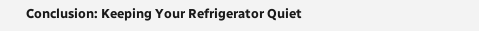Conclusion: Keeping Your Refrigerator Quiet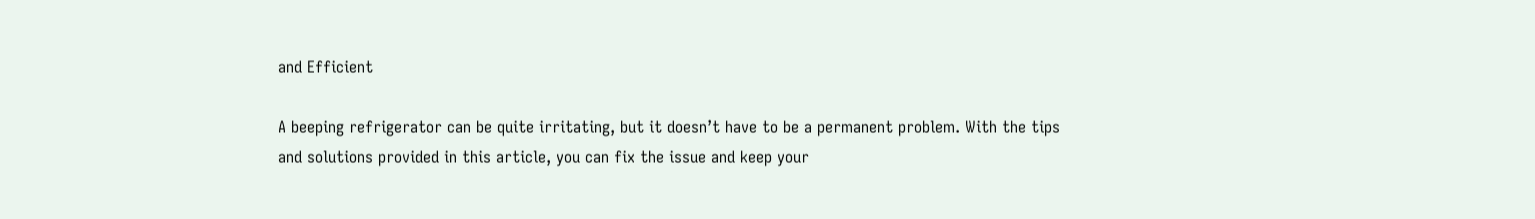and Efficient

A beeping refrigerator can be quite irritating, but it doesn’t have to be a permanent problem. With the tips and solutions provided in this article, you can fix the issue and keep your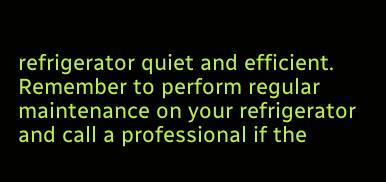refrigerator quiet and efficient. Remember to perform regular maintenance on your refrigerator and call a professional if the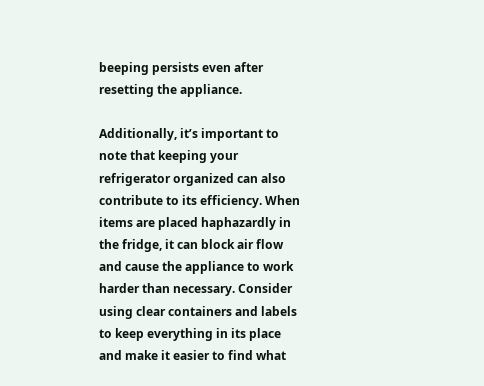beeping persists even after resetting the appliance.

Additionally, it’s important to note that keeping your refrigerator organized can also contribute to its efficiency. When items are placed haphazardly in the fridge, it can block air flow and cause the appliance to work harder than necessary. Consider using clear containers and labels to keep everything in its place and make it easier to find what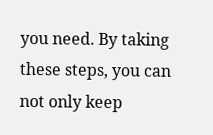you need. By taking these steps, you can not only keep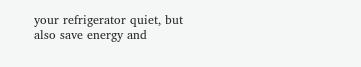your refrigerator quiet, but also save energy and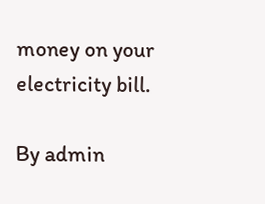money on your electricity bill.

By admin